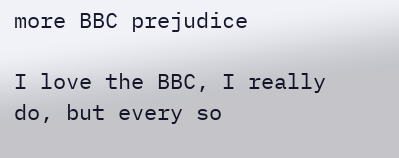more BBC prejudice

I love the BBC, I really do, but every so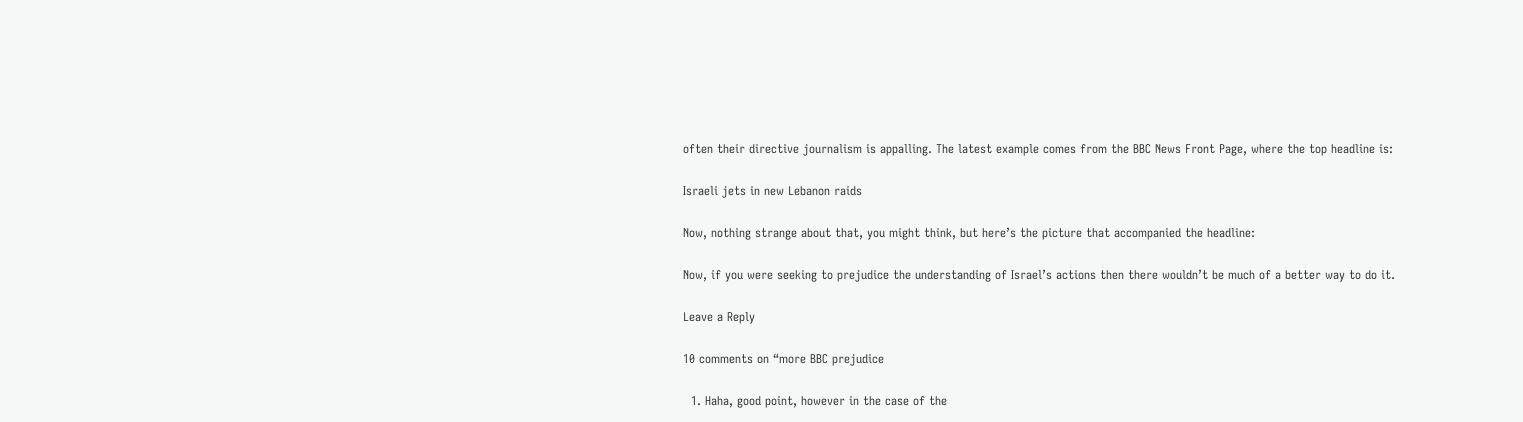often their directive journalism is appalling. The latest example comes from the BBC News Front Page, where the top headline is:

Israeli jets in new Lebanon raids

Now, nothing strange about that, you might think, but here’s the picture that accompanied the headline:

Now, if you were seeking to prejudice the understanding of Israel’s actions then there wouldn’t be much of a better way to do it.

Leave a Reply

10 comments on “more BBC prejudice

  1. Haha, good point, however in the case of the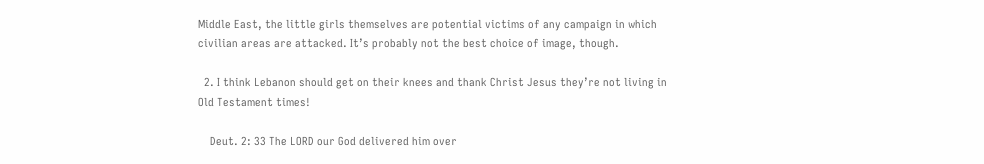Middle East, the little girls themselves are potential victims of any campaign in which civilian areas are attacked. It’s probably not the best choice of image, though.

  2. I think Lebanon should get on their knees and thank Christ Jesus they’re not living in Old Testament times!

    Deut. 2: 33 The LORD our God delivered him over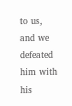to us, and we defeated him with his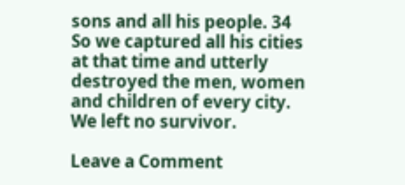sons and all his people. 34 So we captured all his cities at that time and utterly destroyed the men, women and children of every city. We left no survivor.

Leave a Comment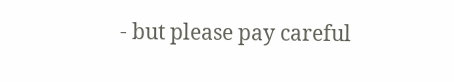- but please pay careful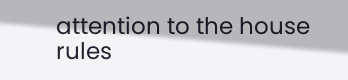attention to the house rules